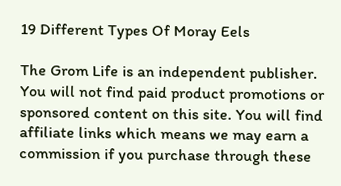19 Different Types Of Moray Eels

The Grom Life is an independent publisher. You will not find paid product promotions or sponsored content on this site. You will find affiliate links which means we may earn a commission if you purchase through these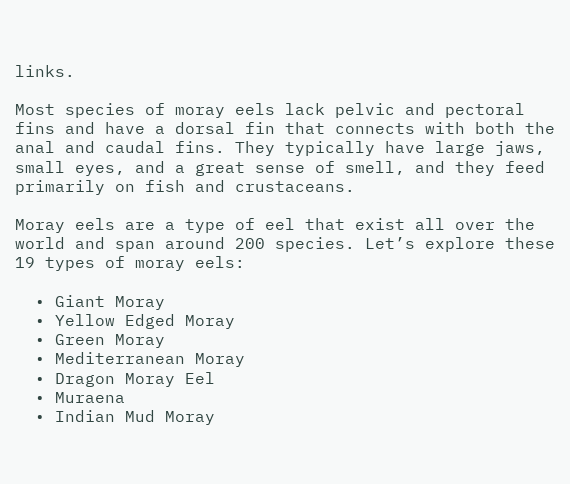links.

Most species of moray eels lack pelvic and pectoral fins and have a dorsal fin that connects with both the anal and caudal fins. They typically have large jaws, small eyes, and a great sense of smell, and they feed primarily on fish and crustaceans.

Moray eels are a type of eel that exist all over the world and span around 200 species. Let’s explore these 19 types of moray eels:

  • Giant Moray
  • Yellow Edged Moray
  • Green Moray
  • Mediterranean Moray
  • Dragon Moray Eel
  • Muraena
  • Indian Mud Moray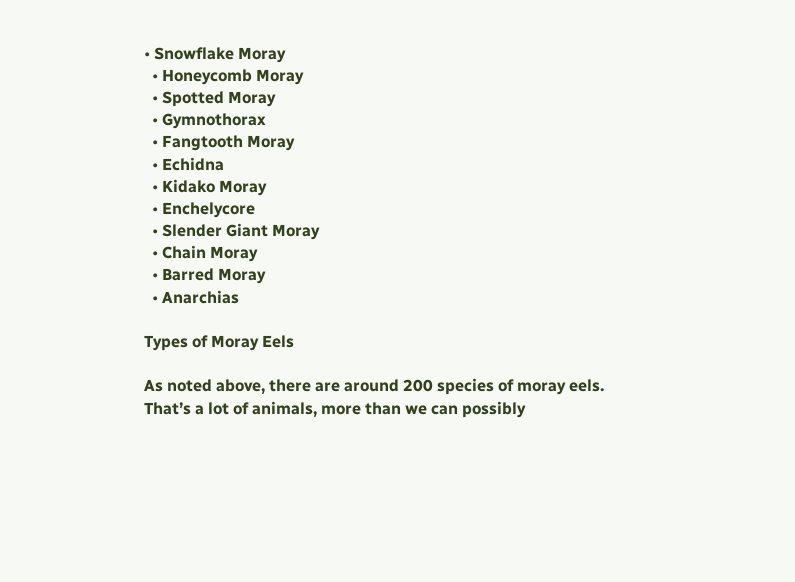• Snowflake Moray
  • Honeycomb Moray
  • Spotted Moray
  • Gymnothorax
  • Fangtooth Moray
  • Echidna
  • Kidako Moray
  • Enchelycore
  • Slender Giant Moray
  • Chain Moray
  • Barred Moray
  • Anarchias

Types of Moray Eels

As noted above, there are around 200 species of moray eels. That’s a lot of animals, more than we can possibly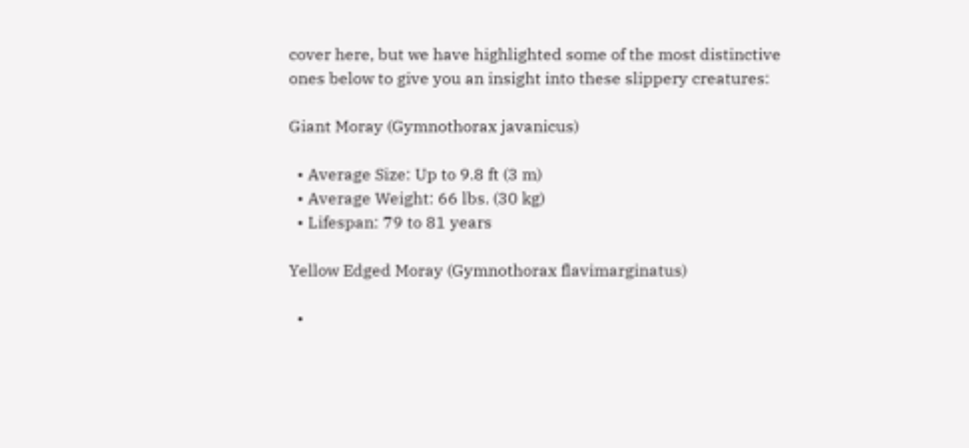cover here, but we have highlighted some of the most distinctive ones below to give you an insight into these slippery creatures:

Giant Moray (Gymnothorax javanicus)

  • Average Size: Up to 9.8 ft (3 m)
  • Average Weight: 66 lbs. (30 kg)
  • Lifespan: 79 to 81 years

Yellow Edged Moray (Gymnothorax flavimarginatus)

  •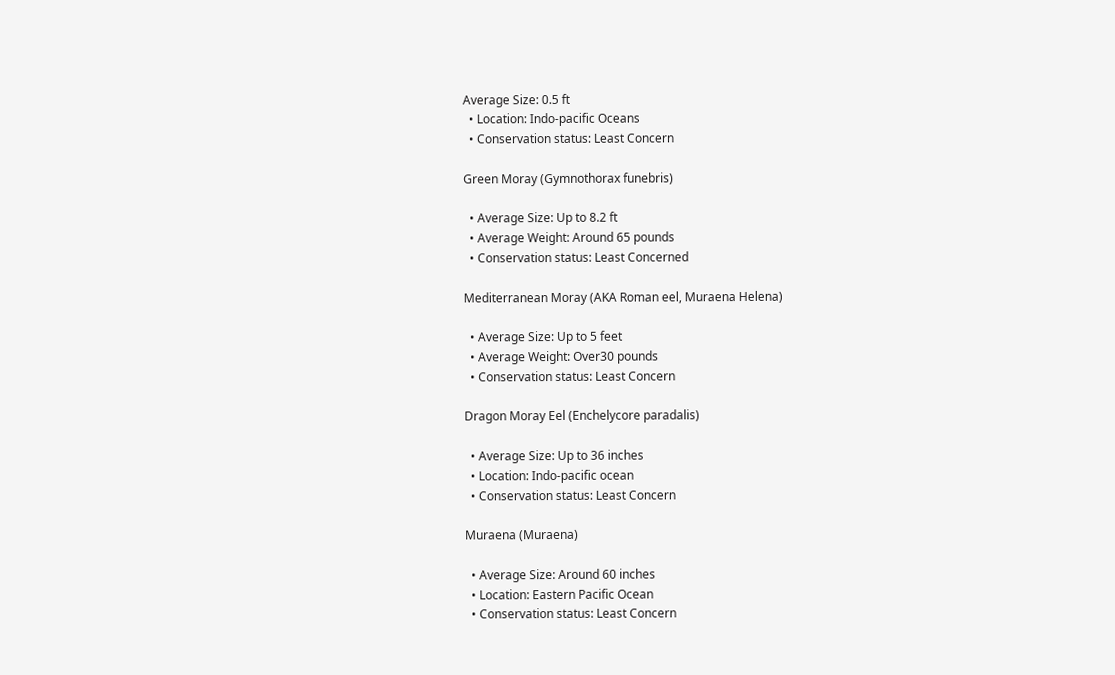Average Size: 0.5 ft
  • Location: Indo-pacific Oceans
  • Conservation status: Least Concern

Green Moray (Gymnothorax funebris)

  • Average Size: Up to 8.2 ft
  • Average Weight: Around 65 pounds
  • Conservation status: Least Concerned

Mediterranean Moray (AKA Roman eel, Muraena Helena)

  • Average Size: Up to 5 feet
  • Average Weight: Over30 pounds
  • Conservation status: Least Concern

Dragon Moray Eel (Enchelycore paradalis)

  • Average Size: Up to 36 inches
  • Location: Indo-pacific ocean
  • Conservation status: Least Concern

Muraena (Muraena)

  • Average Size: Around 60 inches
  • Location: Eastern Pacific Ocean
  • Conservation status: Least Concern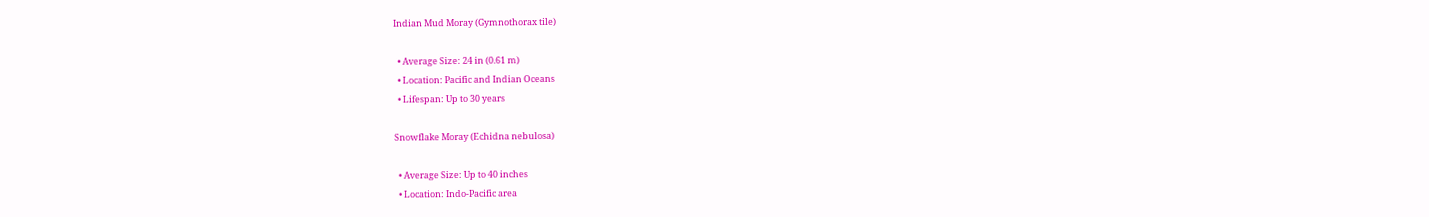Indian Mud Moray (Gymnothorax tile)

  • Average Size: 24 in (0.61 m)
  • Location: Pacific and Indian Oceans
  • Lifespan: Up to 30 years

Snowflake Moray (Echidna nebulosa)

  • Average Size: Up to 40 inches
  • Location: Indo-Pacific area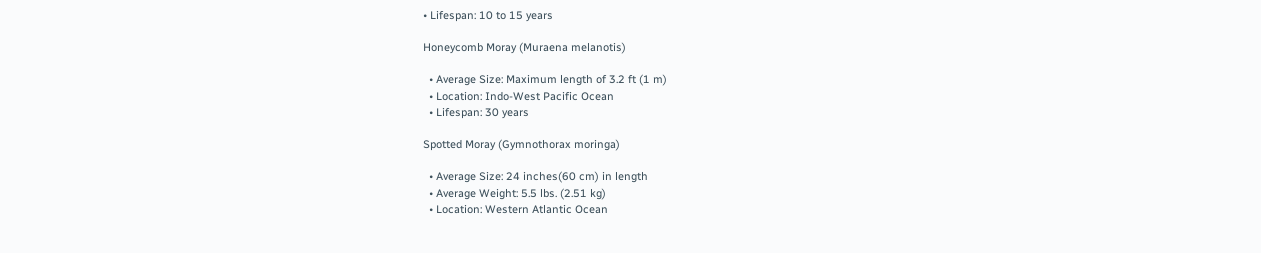• Lifespan: 10 to 15 years

Honeycomb Moray (Muraena melanotis)

  • Average Size: Maximum length of 3.2 ft (1 m)
  • Location: Indo-West Pacific Ocean
  • Lifespan: 30 years

Spotted Moray (Gymnothorax moringa)

  • Average Size: 24 inches(60 cm) in length
  • Average Weight: 5.5 lbs. (2.51 kg)
  • Location: Western Atlantic Ocean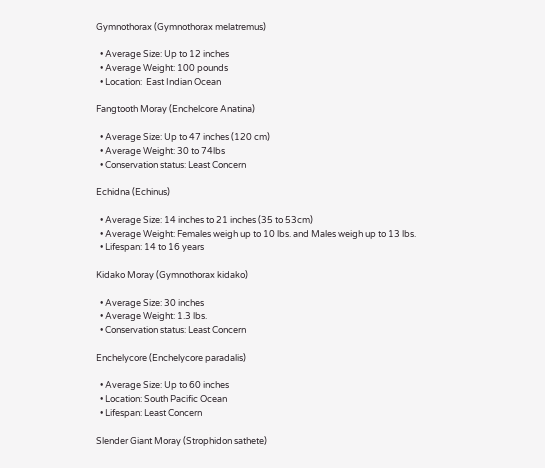Gymnothorax (Gymnothorax melatremus)

  • Average Size: Up to 12 inches
  • Average Weight: 100 pounds
  • Location:  East Indian Ocean

Fangtooth Moray (Enchelcore Anatina)

  • Average Size: Up to 47 inches (120 cm)
  • Average Weight: 30 to 74lbs
  • Conservation status: Least Concern

Echidna (Echinus)

  • Average Size: 14 inches to 21 inches (35 to 53cm)
  • Average Weight: Females weigh up to 10 lbs. and Males weigh up to 13 lbs.
  • Lifespan: 14 to 16 years

Kidako Moray (Gymnothorax kidako)

  • Average Size: 30 inches
  • Average Weight: 1.3 lbs.
  • Conservation status: Least Concern

Enchelycore (Enchelycore paradalis)

  • Average Size: Up to 60 inches
  • Location: South Pacific Ocean
  • Lifespan: Least Concern

Slender Giant Moray (Strophidon sathete)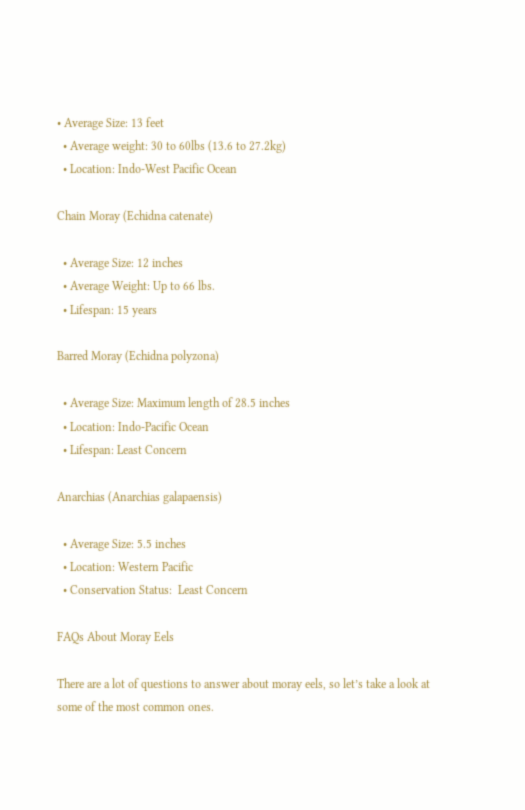• Average Size: 13 feet
  • Average weight: 30 to 60lbs (13.6 to 27.2kg)
  • Location: Indo-West Pacific Ocean

Chain Moray (Echidna catenate)

  • Average Size: 12 inches
  • Average Weight: Up to 66 lbs.
  • Lifespan: 15 years

Barred Moray (Echidna polyzona)

  • Average Size: Maximum length of 28.5 inches
  • Location: Indo-Pacific Ocean
  • Lifespan: Least Concern

Anarchias (Anarchias galapaensis)

  • Average Size: 5.5 inches
  • Location: Western Pacific
  • Conservation Status:  Least Concern

FAQs About Moray Eels

There are a lot of questions to answer about moray eels, so let’s take a look at some of the most common ones.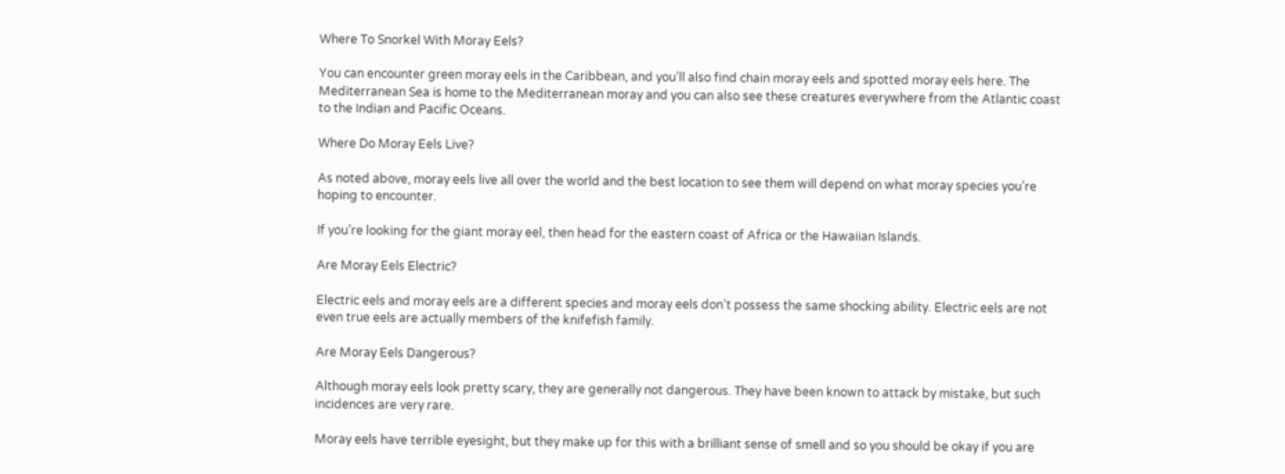Where To Snorkel With Moray Eels?

You can encounter green moray eels in the Caribbean, and you’ll also find chain moray eels and spotted moray eels here. The Mediterranean Sea is home to the Mediterranean moray and you can also see these creatures everywhere from the Atlantic coast to the Indian and Pacific Oceans.

Where Do Moray Eels Live?

As noted above, moray eels live all over the world and the best location to see them will depend on what moray species you’re hoping to encounter.

If you’re looking for the giant moray eel, then head for the eastern coast of Africa or the Hawaiian Islands.

Are Moray Eels Electric?

Electric eels and moray eels are a different species and moray eels don’t possess the same shocking ability. Electric eels are not even true eels are actually members of the knifefish family.

Are Moray Eels Dangerous?

Although moray eels look pretty scary, they are generally not dangerous. They have been known to attack by mistake, but such incidences are very rare.

Moray eels have terrible eyesight, but they make up for this with a brilliant sense of smell and so you should be okay if you are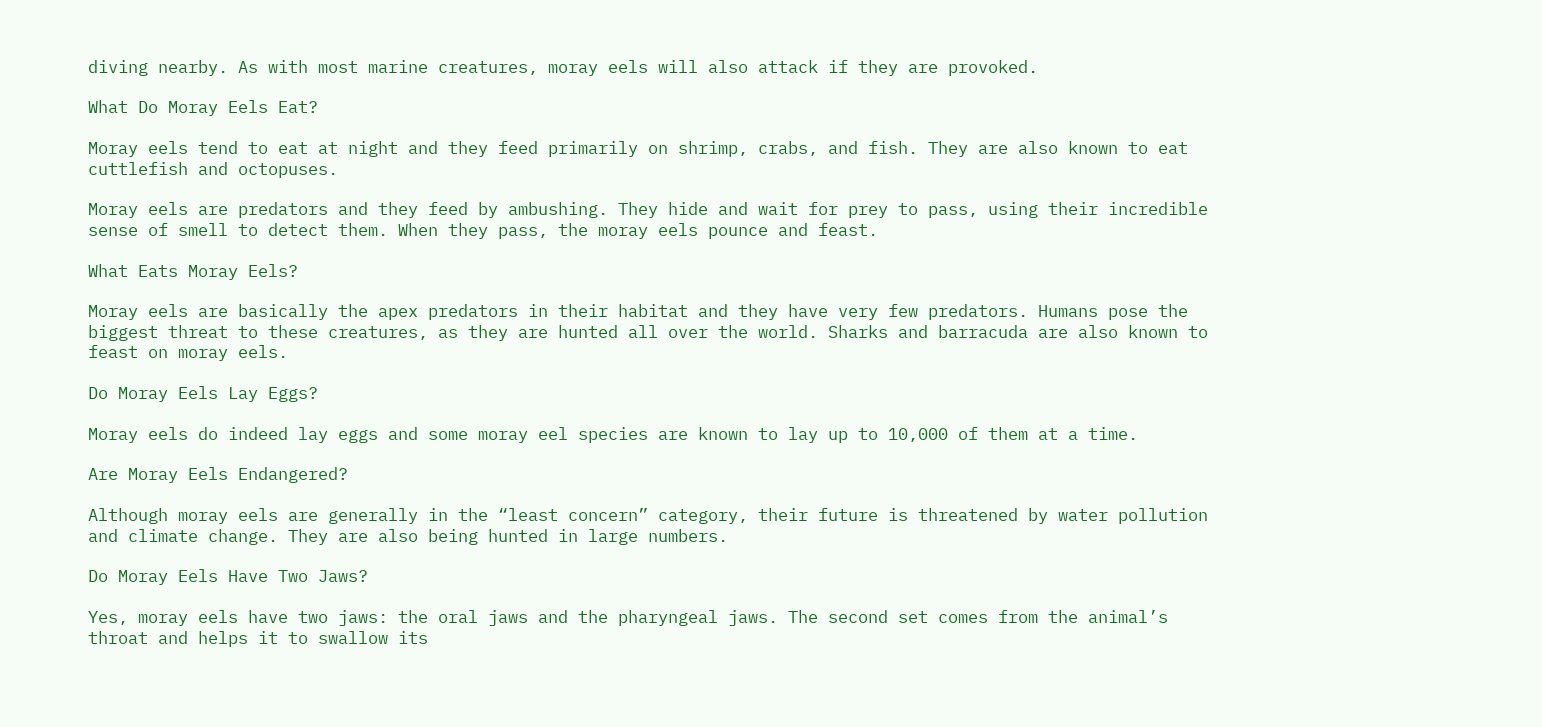diving nearby. As with most marine creatures, moray eels will also attack if they are provoked.

What Do Moray Eels Eat?

Moray eels tend to eat at night and they feed primarily on shrimp, crabs, and fish. They are also known to eat cuttlefish and octopuses.

Moray eels are predators and they feed by ambushing. They hide and wait for prey to pass, using their incredible sense of smell to detect them. When they pass, the moray eels pounce and feast.

What Eats Moray Eels?

Moray eels are basically the apex predators in their habitat and they have very few predators. Humans pose the biggest threat to these creatures, as they are hunted all over the world. Sharks and barracuda are also known to feast on moray eels.

Do Moray Eels Lay Eggs?

Moray eels do indeed lay eggs and some moray eel species are known to lay up to 10,000 of them at a time.

Are Moray Eels Endangered?

Although moray eels are generally in the “least concern” category, their future is threatened by water pollution and climate change. They are also being hunted in large numbers.

Do Moray Eels Have Two Jaws?

Yes, moray eels have two jaws: the oral jaws and the pharyngeal jaws. The second set comes from the animal’s throat and helps it to swallow its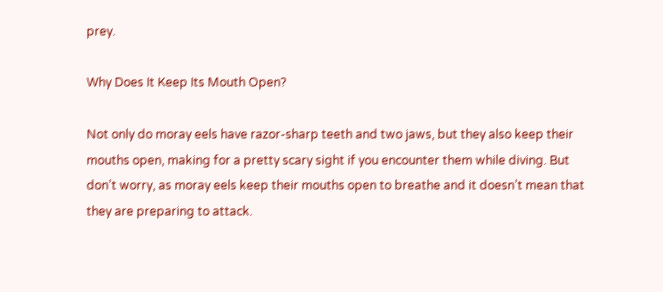prey.

Why Does It Keep Its Mouth Open?

Not only do moray eels have razor-sharp teeth and two jaws, but they also keep their mouths open, making for a pretty scary sight if you encounter them while diving. But don’t worry, as moray eels keep their mouths open to breathe and it doesn’t mean that they are preparing to attack.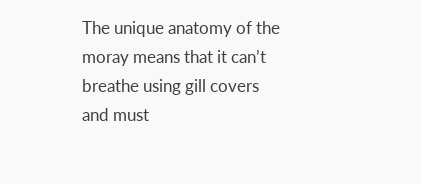The unique anatomy of the moray means that it can’t breathe using gill covers and must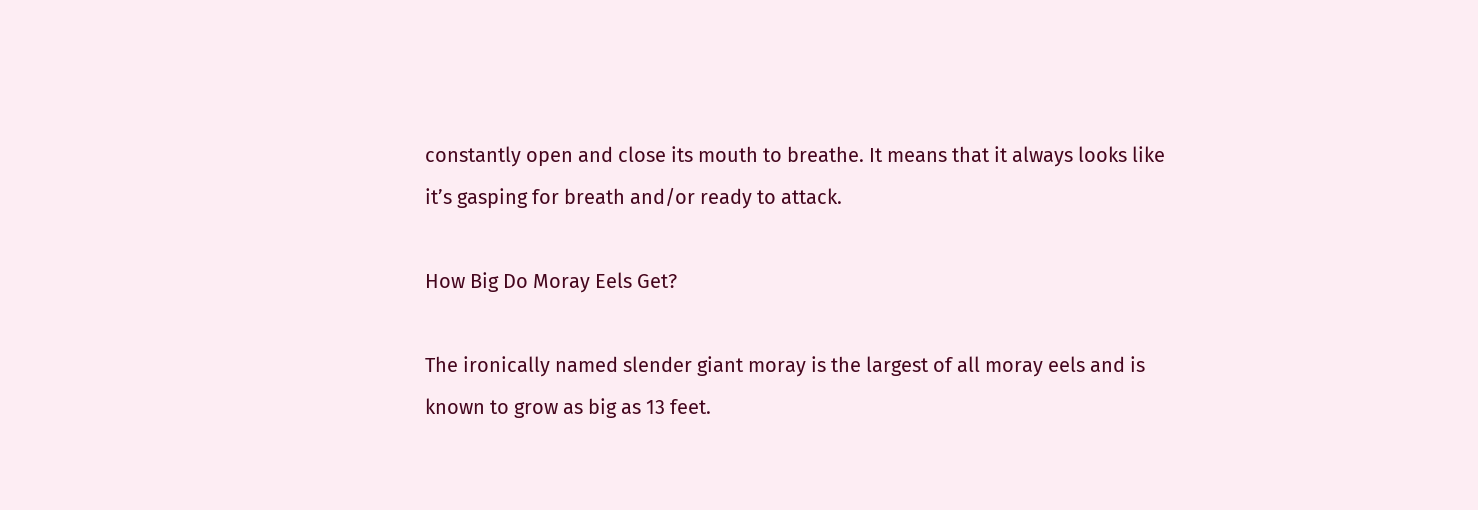constantly open and close its mouth to breathe. It means that it always looks like it’s gasping for breath and/or ready to attack.

How Big Do Moray Eels Get?

The ironically named slender giant moray is the largest of all moray eels and is known to grow as big as 13 feet.